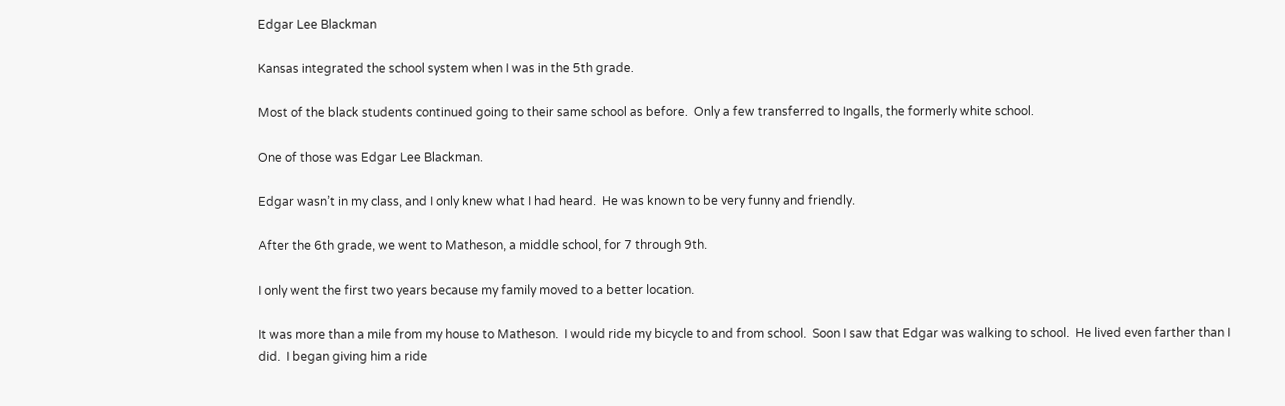Edgar Lee Blackman

Kansas integrated the school system when I was in the 5th grade.

Most of the black students continued going to their same school as before.  Only a few transferred to Ingalls, the formerly white school.

One of those was Edgar Lee Blackman.

Edgar wasn’t in my class, and I only knew what I had heard.  He was known to be very funny and friendly.

After the 6th grade, we went to Matheson, a middle school, for 7 through 9th.

I only went the first two years because my family moved to a better location.

It was more than a mile from my house to Matheson.  I would ride my bicycle to and from school.  Soon I saw that Edgar was walking to school.  He lived even farther than I did.  I began giving him a ride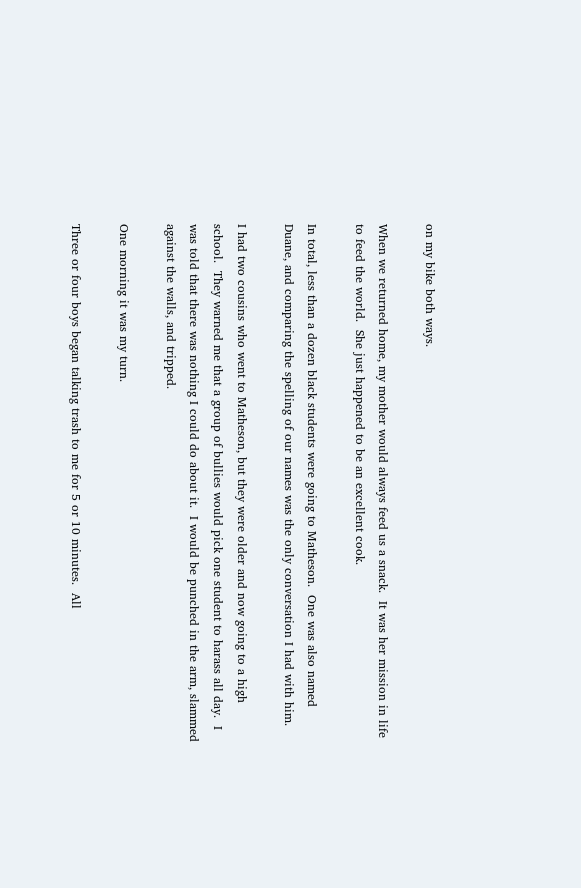on my bike both ways.

When we returned home, my mother would always feed us a snack.  It was her mission in life to feed the world.  She just happened to be an excellent cook.

In total, less than a dozen black students were going to Matheson.  One was also named Duane, and comparing the spelling of our names was the only conversation I had with him.

I had two cousins who went to Matheson, but they were older and now going to a high school.  They warned me that a group of bullies would pick one student to harass all day.  I was told that there was nothing I could do about it.  I would be punched in the arm, slammed against the walls, and tripped.

One morning it was my turn.

Three or four boys began talking trash to me for 5 or 10 minutes.  All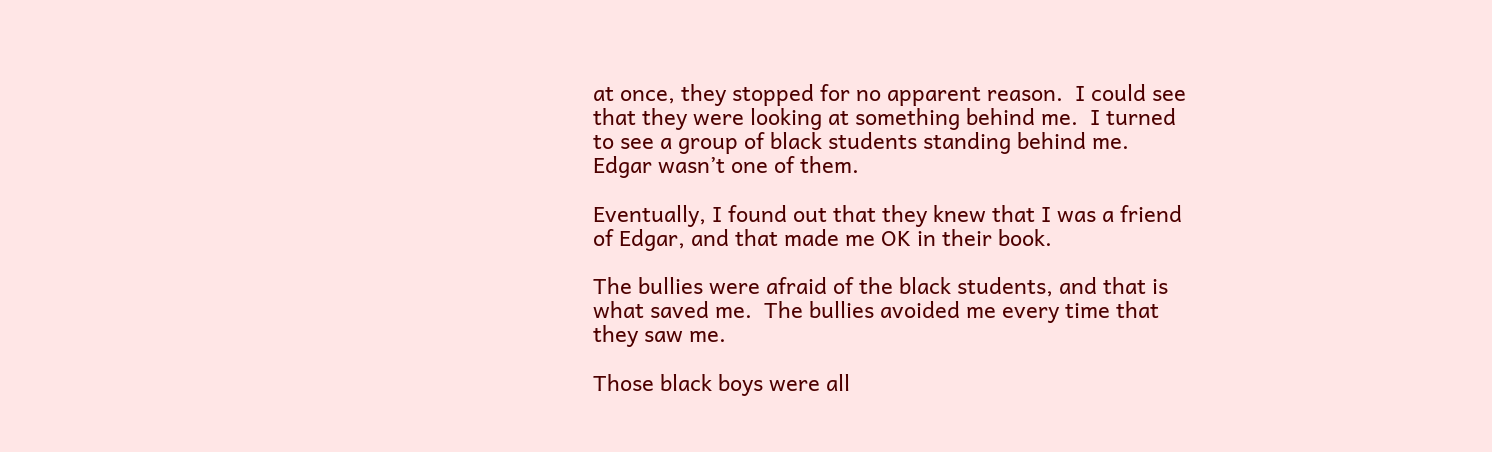at once, they stopped for no apparent reason.  I could see that they were looking at something behind me.  I turned to see a group of black students standing behind me.  Edgar wasn’t one of them.

Eventually, I found out that they knew that I was a friend of Edgar, and that made me OK in their book.

The bullies were afraid of the black students, and that is what saved me.  The bullies avoided me every time that they saw me.

Those black boys were all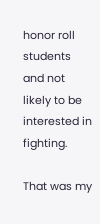honor roll students and not likely to be interested in fighting.

That was my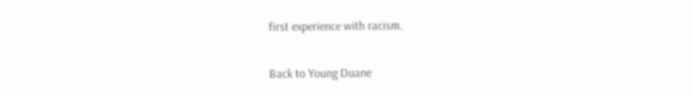first experience with racism.

Back to Young Duane